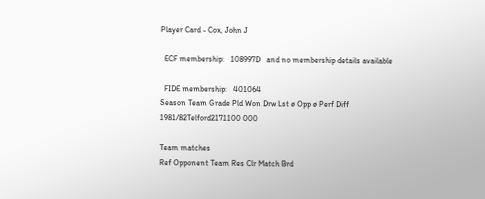Player Card - Cox, John J

  ECF membership:   108997D   and no membership details available

  FIDE membership:   401064
Season Team Grade Pld Won Drw Lst ø Opp ø Perf Diff
1981/82Telford2171100 000

Team matches
Ref Opponent Team Res Clr Match Brd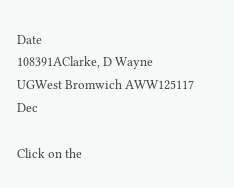Date
108391AClarke, D Wayne UGWest Bromwich AWW125117 Dec

Click on the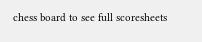chess board to see full scoresheets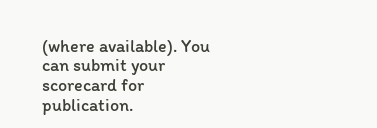(where available). You can submit your scorecard for publication.